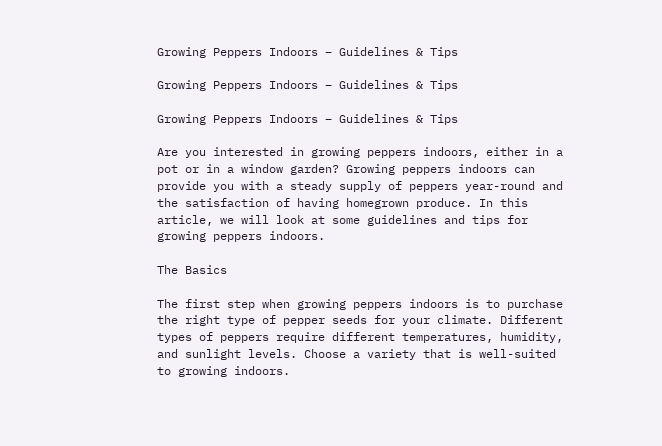Growing Peppers Indoors – Guidelines & Tips

Growing Peppers Indoors – Guidelines & Tips

Growing Peppers Indoors – Guidelines & Tips

Are you interested in growing peppers indoors, either in a pot or in a window garden? Growing peppers indoors can provide you with a steady supply of peppers year-round and the satisfaction of having homegrown produce. In this article, we will look at some guidelines and tips for growing peppers indoors.

The Basics

The first step when growing peppers indoors is to purchase the right type of pepper seeds for your climate. Different types of peppers require different temperatures, humidity, and sunlight levels. Choose a variety that is well-suited to growing indoors.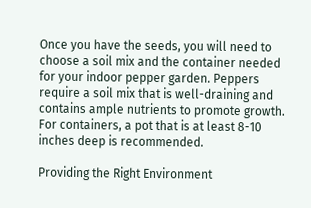Once you have the seeds, you will need to choose a soil mix and the container needed for your indoor pepper garden. Peppers require a soil mix that is well-draining and contains ample nutrients to promote growth. For containers, a pot that is at least 8-10 inches deep is recommended.

Providing the Right Environment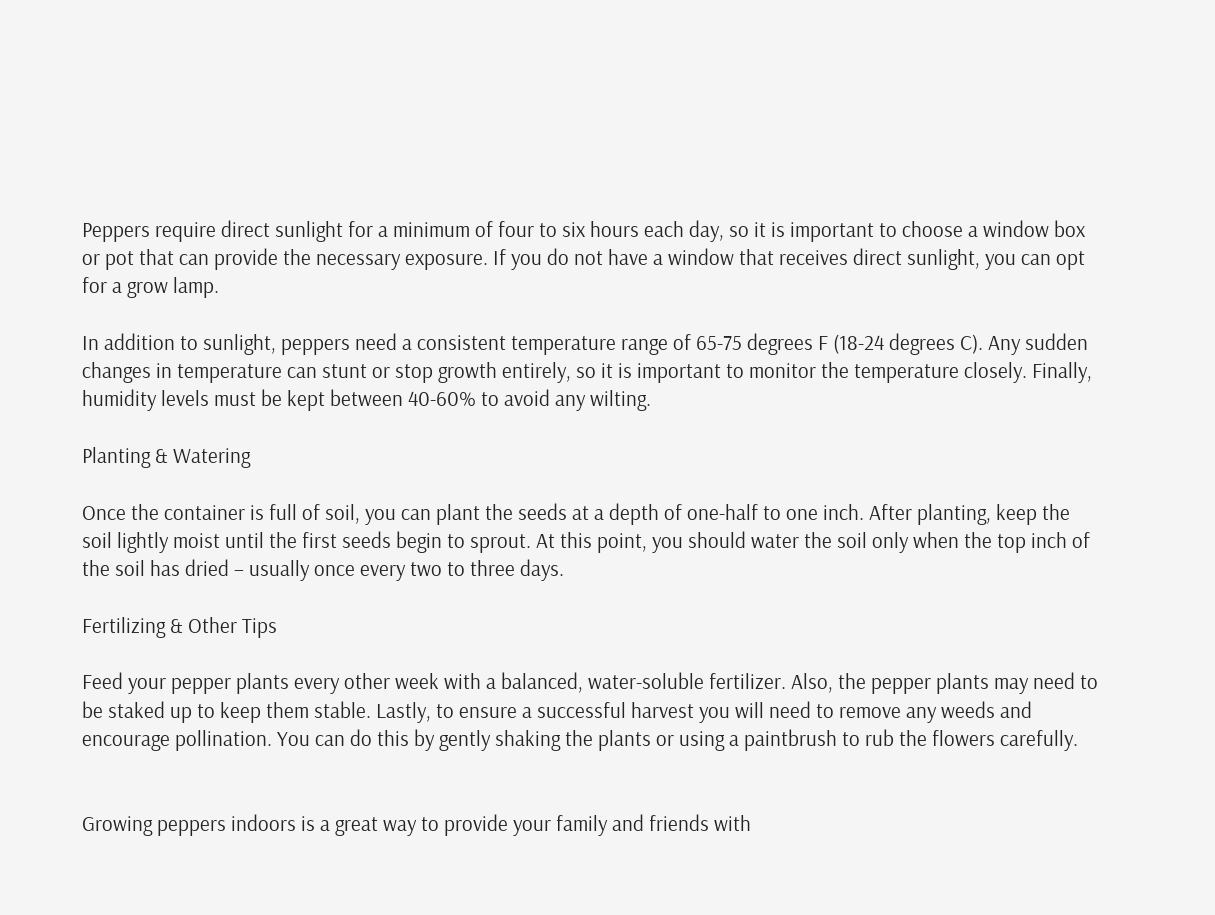Peppers require direct sunlight for a minimum of four to six hours each day, so it is important to choose a window box or pot that can provide the necessary exposure. If you do not have a window that receives direct sunlight, you can opt for a grow lamp.

In addition to sunlight, peppers need a consistent temperature range of 65-75 degrees F (18-24 degrees C). Any sudden changes in temperature can stunt or stop growth entirely, so it is important to monitor the temperature closely. Finally, humidity levels must be kept between 40-60% to avoid any wilting.

Planting & Watering

Once the container is full of soil, you can plant the seeds at a depth of one-half to one inch. After planting, keep the soil lightly moist until the first seeds begin to sprout. At this point, you should water the soil only when the top inch of the soil has dried – usually once every two to three days.

Fertilizing & Other Tips

Feed your pepper plants every other week with a balanced, water-soluble fertilizer. Also, the pepper plants may need to be staked up to keep them stable. Lastly, to ensure a successful harvest you will need to remove any weeds and encourage pollination. You can do this by gently shaking the plants or using a paintbrush to rub the flowers carefully.


Growing peppers indoors is a great way to provide your family and friends with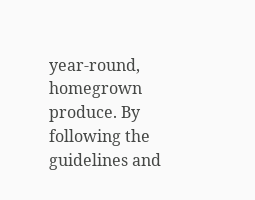year-round, homegrown produce. By following the guidelines and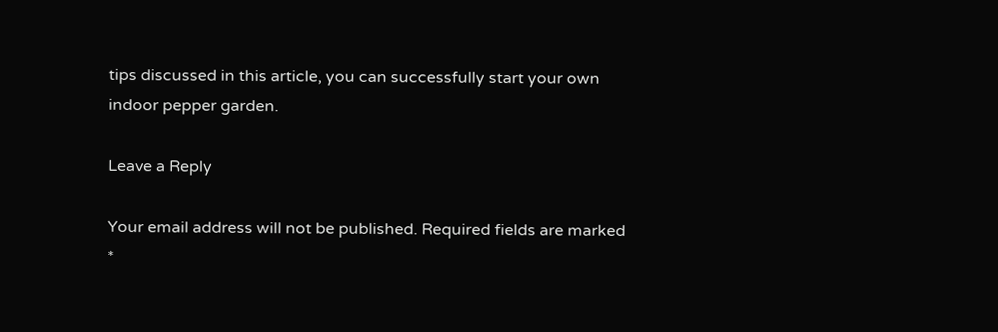tips discussed in this article, you can successfully start your own indoor pepper garden.

Leave a Reply

Your email address will not be published. Required fields are marked *